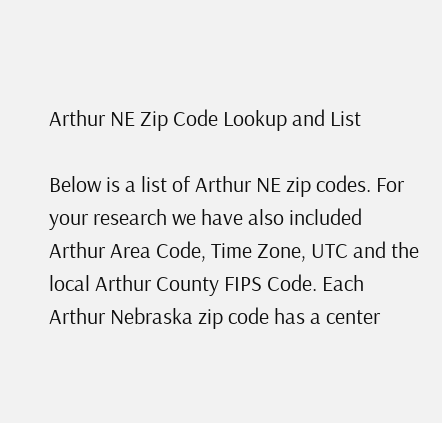Arthur NE Zip Code Lookup and List

Below is a list of Arthur NE zip codes. For your research we have also included Arthur Area Code, Time Zone, UTC and the local Arthur County FIPS Code. Each Arthur Nebraska zip code has a center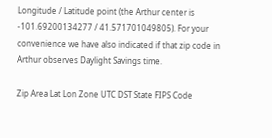Longitude / Latitude point (the Arthur center is -101.69200134277 / 41.571701049805). For your convenience we have also indicated if that zip code in Arthur observes Daylight Savings time.

Zip Area Lat Lon Zone UTC DST State FIPS Code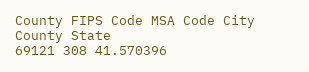County FIPS Code MSA Code City County State
69121 308 41.570396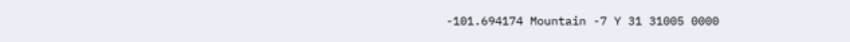-101.694174 Mountain -7 Y 31 31005 0000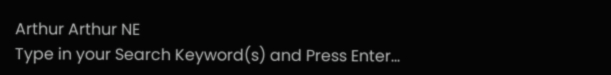Arthur Arthur NE
Type in your Search Keyword(s) and Press Enter...